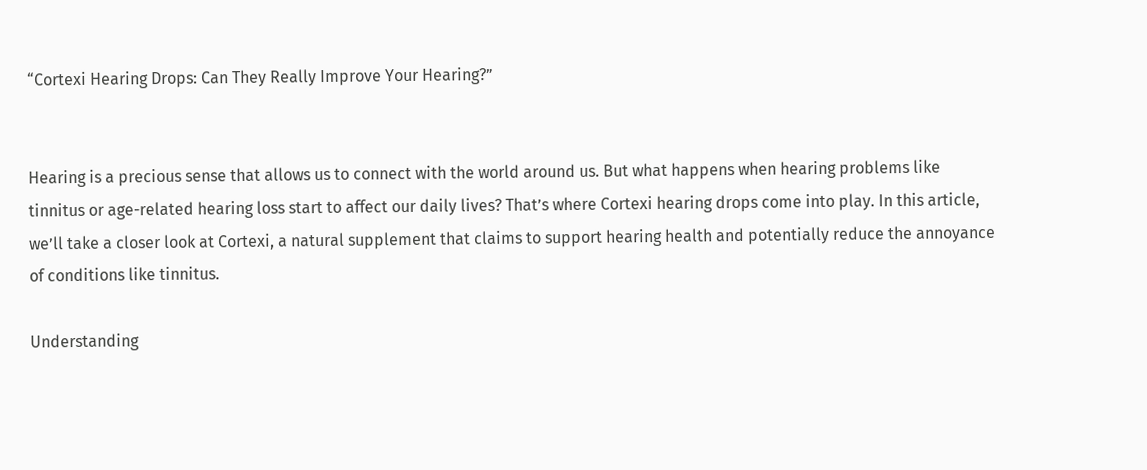“Cortexi Hearing Drops: Can They Really Improve Your Hearing?”


Hearing is a precious sense that allows us to connect with the world around us. But what happens when hearing problems like tinnitus or age-related hearing loss start to affect our daily lives? That’s where Cortexi hearing drops come into play. In this article, we’ll take a closer look at Cortexi, a natural supplement that claims to support hearing health and potentially reduce the annoyance of conditions like tinnitus.

Understanding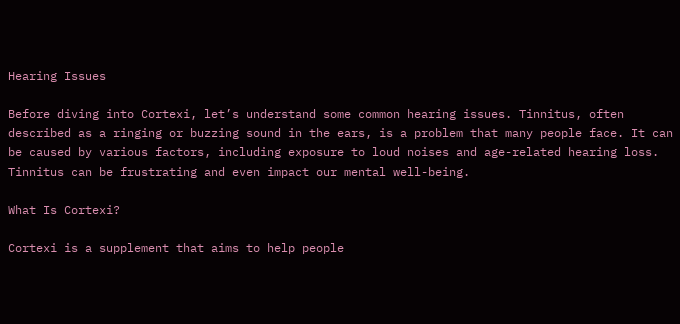Hearing Issues

Before diving into Cortexi, let’s understand some common hearing issues. Tinnitus, often described as a ringing or buzzing sound in the ears, is a problem that many people face. It can be caused by various factors, including exposure to loud noises and age-related hearing loss. Tinnitus can be frustrating and even impact our mental well-being.

What Is Cortexi?

Cortexi is a supplement that aims to help people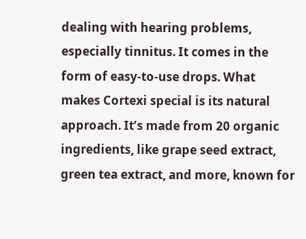dealing with hearing problems, especially tinnitus. It comes in the form of easy-to-use drops. What makes Cortexi special is its natural approach. It’s made from 20 organic ingredients, like grape seed extract, green tea extract, and more, known for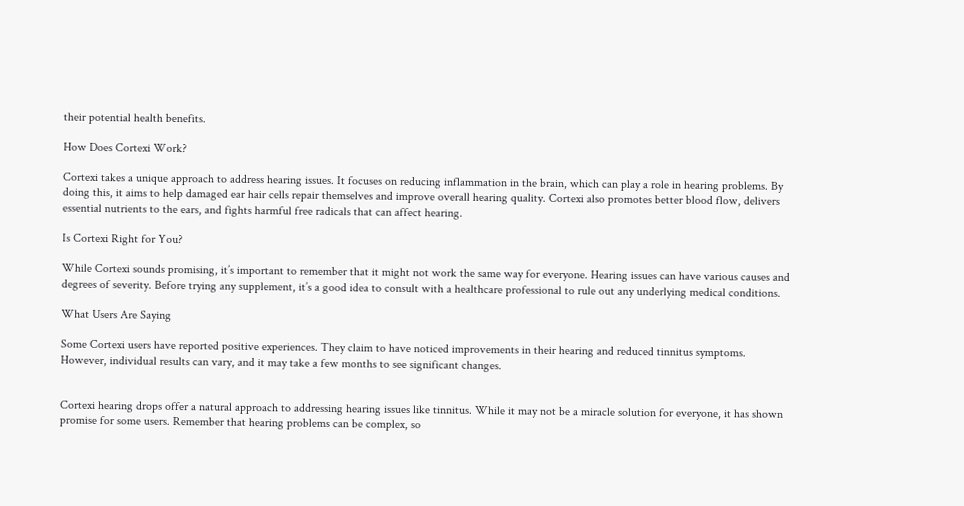their potential health benefits.

How Does Cortexi Work?

Cortexi takes a unique approach to address hearing issues. It focuses on reducing inflammation in the brain, which can play a role in hearing problems. By doing this, it aims to help damaged ear hair cells repair themselves and improve overall hearing quality. Cortexi also promotes better blood flow, delivers essential nutrients to the ears, and fights harmful free radicals that can affect hearing.

Is Cortexi Right for You?

While Cortexi sounds promising, it’s important to remember that it might not work the same way for everyone. Hearing issues can have various causes and degrees of severity. Before trying any supplement, it’s a good idea to consult with a healthcare professional to rule out any underlying medical conditions.

What Users Are Saying

Some Cortexi users have reported positive experiences. They claim to have noticed improvements in their hearing and reduced tinnitus symptoms. However, individual results can vary, and it may take a few months to see significant changes.


Cortexi hearing drops offer a natural approach to addressing hearing issues like tinnitus. While it may not be a miracle solution for everyone, it has shown promise for some users. Remember that hearing problems can be complex, so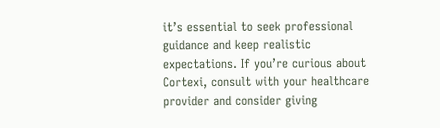it’s essential to seek professional guidance and keep realistic expectations. If you’re curious about Cortexi, consult with your healthcare provider and consider giving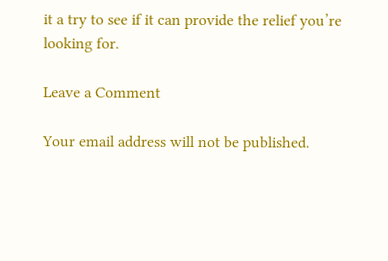it a try to see if it can provide the relief you’re looking for.

Leave a Comment

Your email address will not be published.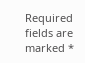Required fields are marked *